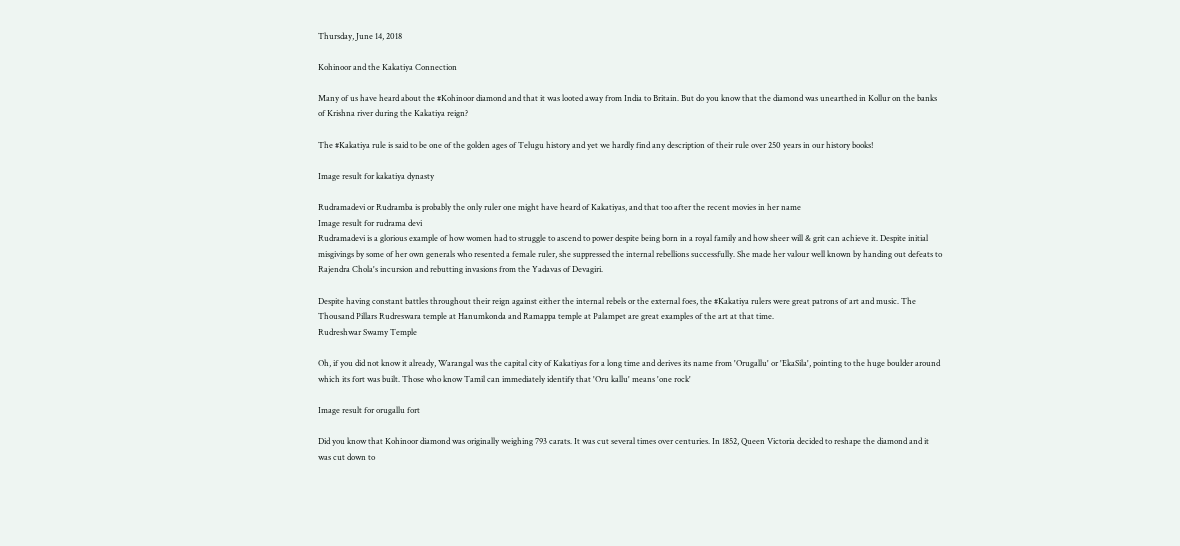Thursday, June 14, 2018

Kohinoor and the Kakatiya Connection

Many of us have heard about the #Kohinoor diamond and that it was looted away from India to Britain. But do you know that the diamond was unearthed in Kollur on the banks of Krishna river during the Kakatiya reign?

The #Kakatiya rule is said to be one of the golden ages of Telugu history and yet we hardly find any description of their rule over 250 years in our history books!

Image result for kakatiya dynasty

Rudramadevi or Rudramba is probably the only ruler one might have heard of Kakatiyas, and that too after the recent movies in her name
Image result for rudrama devi
Rudramadevi is a glorious example of how women had to struggle to ascend to power despite being born in a royal family and how sheer will & grit can achieve it. Despite initial misgivings by some of her own generals who resented a female ruler, she suppressed the internal rebellions successfully. She made her valour well known by handing out defeats to Rajendra Chola's incursion and rebutting invasions from the Yadavas of Devagiri.

Despite having constant battles throughout their reign against either the internal rebels or the external foes, the #Kakatiya rulers were great patrons of art and music. The Thousand Pillars Rudreswara temple at Hanumkonda and Ramappa temple at Palampet are great examples of the art at that time.
Rudreshwar Swamy Temple

Oh, if you did not know it already, Warangal was the capital city of Kakatiyas for a long time and derives its name from 'Orugallu' or 'EkaSila', pointing to the huge boulder around which its fort was built. Those who know Tamil can immediately identify that 'Oru kallu' means 'one rock'

Image result for orugallu fort

Did you know that Kohinoor diamond was originally weighing 793 carats. It was cut several times over centuries. In 1852, Queen Victoria decided to reshape the diamond and it was cut down to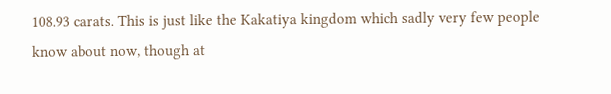108.93 carats. This is just like the Kakatiya kingdom which sadly very few people know about now, though at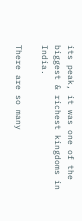its peak, it was one of the biggest & richest kingdoms in India.

There are so many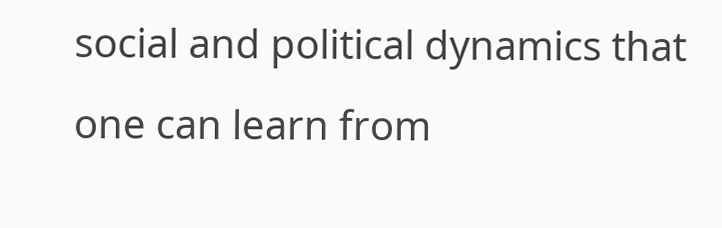social and political dynamics that one can learn from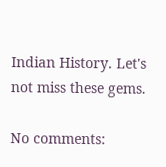Indian History. Let's not miss these gems.

No comments: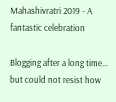Mahashivratri 2019 - A fantastic celebration

Blogging after a long time... but could not resist how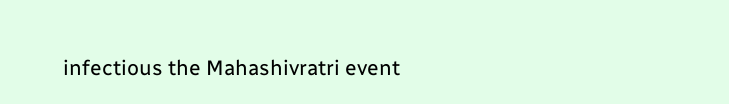infectious the Mahashivratri event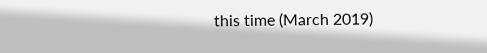this time (March 2019)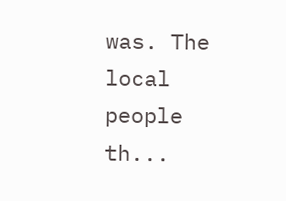was. The local people th...